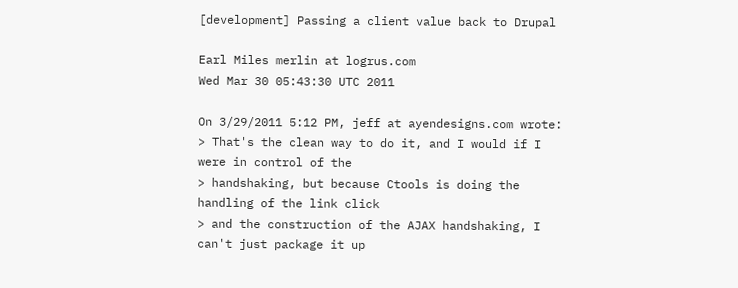[development] Passing a client value back to Drupal

Earl Miles merlin at logrus.com
Wed Mar 30 05:43:30 UTC 2011

On 3/29/2011 5:12 PM, jeff at ayendesigns.com wrote:
> That's the clean way to do it, and I would if I were in control of the
> handshaking, but because Ctools is doing the handling of the link click
> and the construction of the AJAX handshaking, I can't just package it up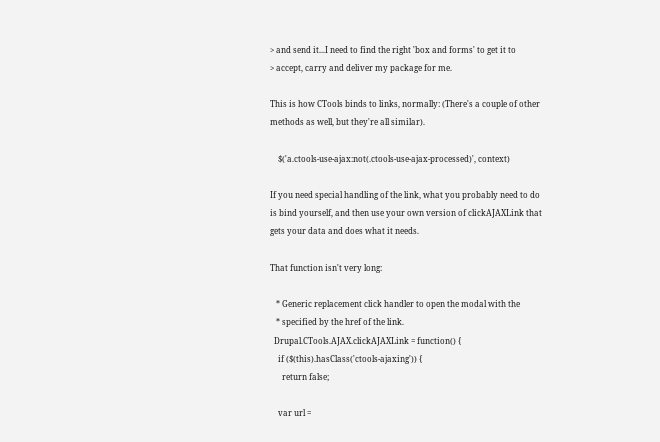> and send it...I need to find the right 'box and forms' to get it to
> accept, carry and deliver my package for me.

This is how CTools binds to links, normally: (There's a couple of other
methods as well, but they're all similar).

    $('a.ctools-use-ajax:not(.ctools-use-ajax-processed)', context)

If you need special handling of the link, what you probably need to do
is bind yourself, and then use your own version of clickAJAXLink that
gets your data and does what it needs.

That function isn't very long:

   * Generic replacement click handler to open the modal with the
   * specified by the href of the link.
  Drupal.CTools.AJAX.clickAJAXLink = function() {
    if ($(this).hasClass('ctools-ajaxing')) {
      return false;

    var url =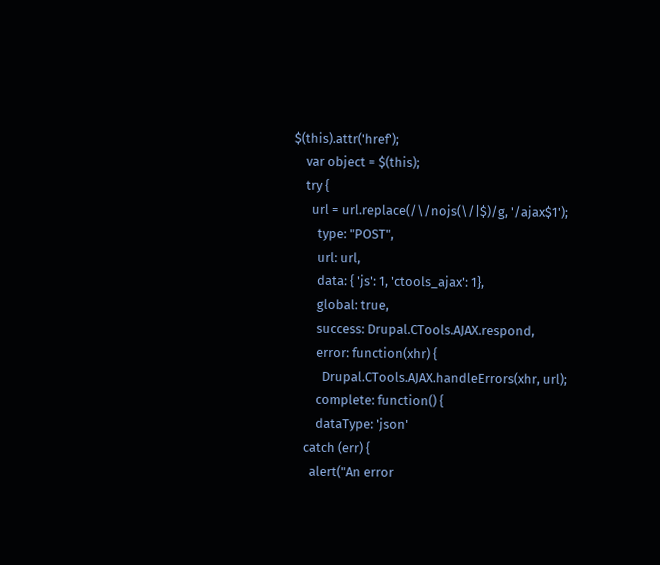$(this).attr('href');
    var object = $(this);
    try {
      url = url.replace(/\/nojs(\/|$)/g, '/ajax$1');
        type: "POST",
        url: url,
        data: { 'js': 1, 'ctools_ajax': 1},
        global: true,
        success: Drupal.CTools.AJAX.respond,
        error: function(xhr) {
          Drupal.CTools.AJAX.handleErrors(xhr, url);
        complete: function() {
        dataType: 'json'
    catch (err) {
      alert("An error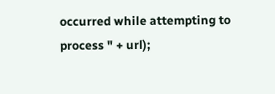occurred while attempting to process " + url);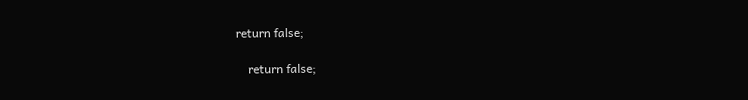return false;

    return false;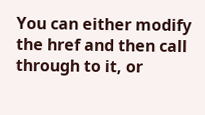You can either modify the href and then call through to it, or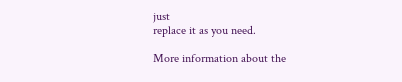just
replace it as you need.

More information about the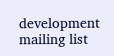development mailing list